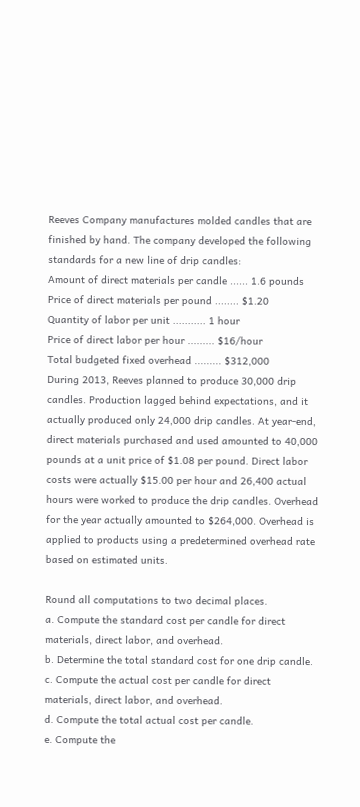Reeves Company manufactures molded candles that are finished by hand. The company developed the following standards for a new line of drip candles:
Amount of direct materials per candle ...... 1.6 pounds
Price of direct materials per pound ........ $1.20
Quantity of labor per unit ........... 1 hour
Price of direct labor per hour ......... $16/hour
Total budgeted fixed overhead ......... $312,000
During 2013, Reeves planned to produce 30,000 drip candles. Production lagged behind expectations, and it actually produced only 24,000 drip candles. At year-end, direct materials purchased and used amounted to 40,000 pounds at a unit price of $1.08 per pound. Direct labor costs were actually $15.00 per hour and 26,400 actual hours were worked to produce the drip candles. Overhead for the year actually amounted to $264,000. Overhead is applied to products using a predetermined overhead rate based on estimated units.

Round all computations to two decimal places.
a. Compute the standard cost per candle for direct materials, direct labor, and overhead.
b. Determine the total standard cost for one drip candle.
c. Compute the actual cost per candle for direct materials, direct labor, and overhead.
d. Compute the total actual cost per candle.
e. Compute the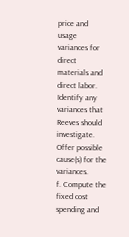price and usage variances for direct materials and direct labor. Identify any variances that Reeves should investigate. Offer possible cause(s) for the variances.
f. Compute the fixed cost spending and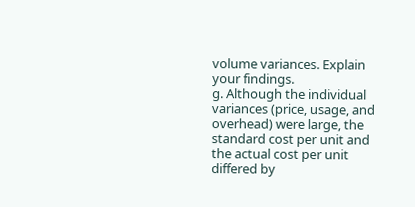volume variances. Explain your findings.
g. Although the individual variances (price, usage, and overhead) were large, the standard cost per unit and the actual cost per unit differed by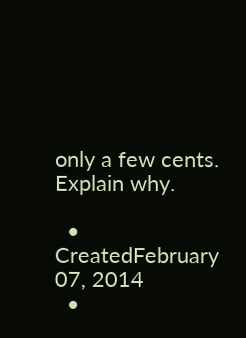only a few cents. Explain why.

  • CreatedFebruary 07, 2014
  •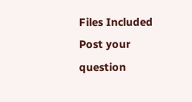Files Included
Post your question